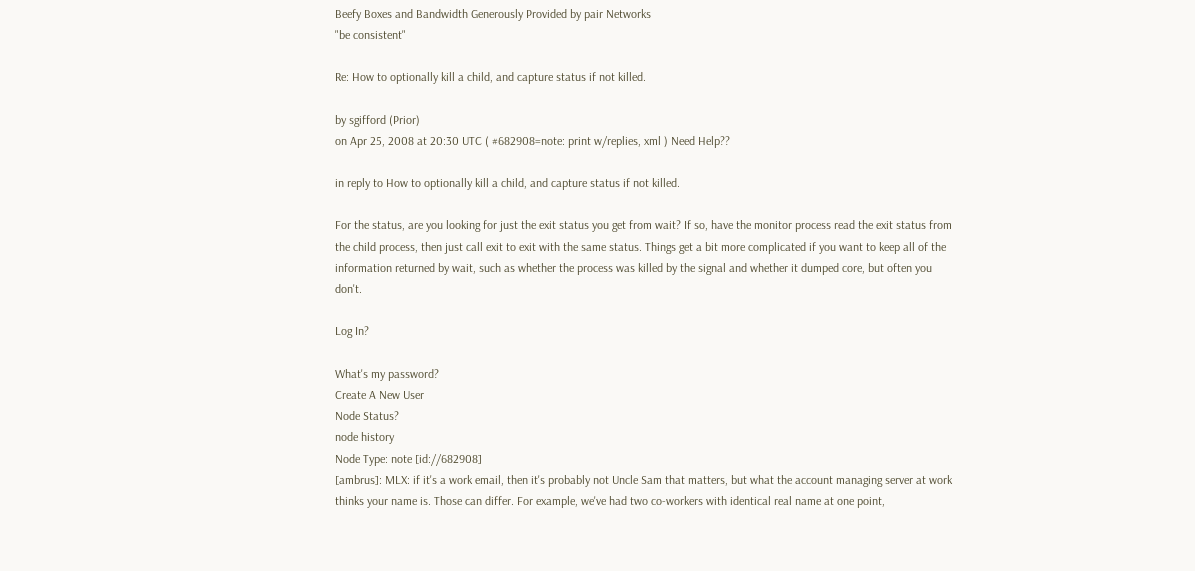Beefy Boxes and Bandwidth Generously Provided by pair Networks
"be consistent"

Re: How to optionally kill a child, and capture status if not killed.

by sgifford (Prior)
on Apr 25, 2008 at 20:30 UTC ( #682908=note: print w/replies, xml ) Need Help??

in reply to How to optionally kill a child, and capture status if not killed.

For the status, are you looking for just the exit status you get from wait? If so, have the monitor process read the exit status from the child process, then just call exit to exit with the same status. Things get a bit more complicated if you want to keep all of the information returned by wait, such as whether the process was killed by the signal and whether it dumped core, but often you don't.

Log In?

What's my password?
Create A New User
Node Status?
node history
Node Type: note [id://682908]
[ambrus]: MLX: if it's a work email, then it's probably not Uncle Sam that matters, but what the account managing server at work thinks your name is. Those can differ. For example, we've had two co-workers with identical real name at one point,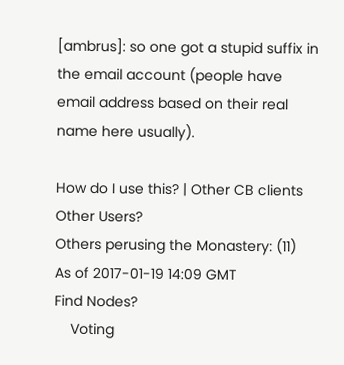[ambrus]: so one got a stupid suffix in the email account (people have email address based on their real name here usually).

How do I use this? | Other CB clients
Other Users?
Others perusing the Monastery: (11)
As of 2017-01-19 14:09 GMT
Find Nodes?
    Voting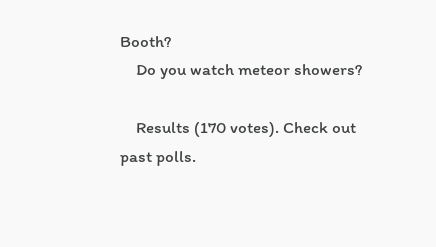Booth?
    Do you watch meteor showers?

    Results (170 votes). Check out past polls.